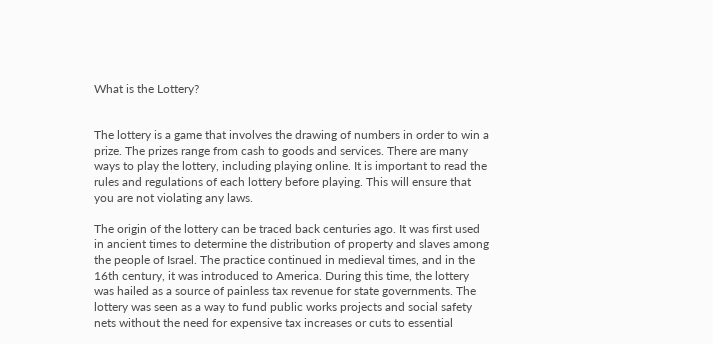What is the Lottery?


The lottery is a game that involves the drawing of numbers in order to win a prize. The prizes range from cash to goods and services. There are many ways to play the lottery, including playing online. It is important to read the rules and regulations of each lottery before playing. This will ensure that you are not violating any laws.

The origin of the lottery can be traced back centuries ago. It was first used in ancient times to determine the distribution of property and slaves among the people of Israel. The practice continued in medieval times, and in the 16th century, it was introduced to America. During this time, the lottery was hailed as a source of painless tax revenue for state governments. The lottery was seen as a way to fund public works projects and social safety nets without the need for expensive tax increases or cuts to essential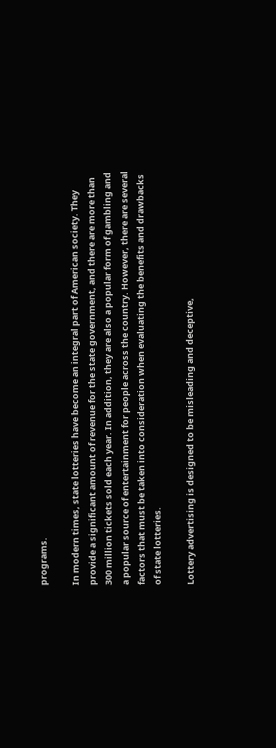programs.

In modern times, state lotteries have become an integral part of American society. They provide a significant amount of revenue for the state government, and there are more than 300 million tickets sold each year. In addition, they are also a popular form of gambling and a popular source of entertainment for people across the country. However, there are several factors that must be taken into consideration when evaluating the benefits and drawbacks of state lotteries.

Lottery advertising is designed to be misleading and deceptive,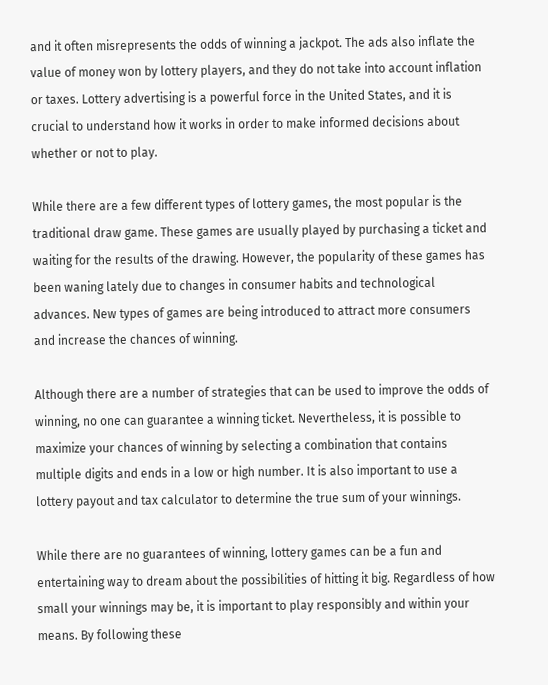and it often misrepresents the odds of winning a jackpot. The ads also inflate the value of money won by lottery players, and they do not take into account inflation or taxes. Lottery advertising is a powerful force in the United States, and it is crucial to understand how it works in order to make informed decisions about whether or not to play.

While there are a few different types of lottery games, the most popular is the traditional draw game. These games are usually played by purchasing a ticket and waiting for the results of the drawing. However, the popularity of these games has been waning lately due to changes in consumer habits and technological advances. New types of games are being introduced to attract more consumers and increase the chances of winning.

Although there are a number of strategies that can be used to improve the odds of winning, no one can guarantee a winning ticket. Nevertheless, it is possible to maximize your chances of winning by selecting a combination that contains multiple digits and ends in a low or high number. It is also important to use a lottery payout and tax calculator to determine the true sum of your winnings.

While there are no guarantees of winning, lottery games can be a fun and entertaining way to dream about the possibilities of hitting it big. Regardless of how small your winnings may be, it is important to play responsibly and within your means. By following these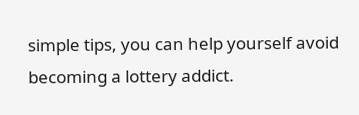simple tips, you can help yourself avoid becoming a lottery addict.